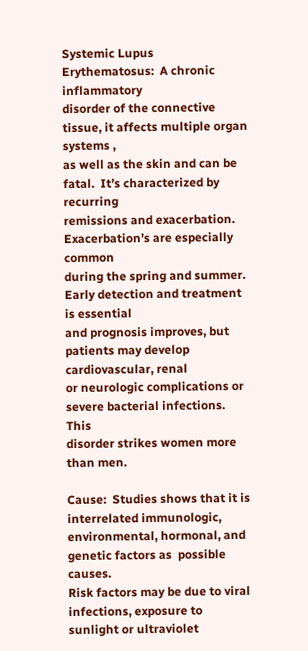Systemic Lupus Erythematosus:  A chronic inflammatory
disorder of the connective tissue, it affects multiple organ systems ,
as well as the skin and can be fatal.  It’s characterized by recurring
remissions and exacerbation.  Exacerbation’s are especially common
during the spring and summer.  Early detection and treatment is essential
and prognosis improves, but patients may develop cardiovascular, renal
or neurologic complications or severe bacterial infections.  This
disorder strikes women more than men.

Cause:  Studies shows that it is interrelated immunologic,
environmental, hormonal, and genetic factors as  possible causes.
Risk factors may be due to viral infections, exposure to sunlight or ultraviolet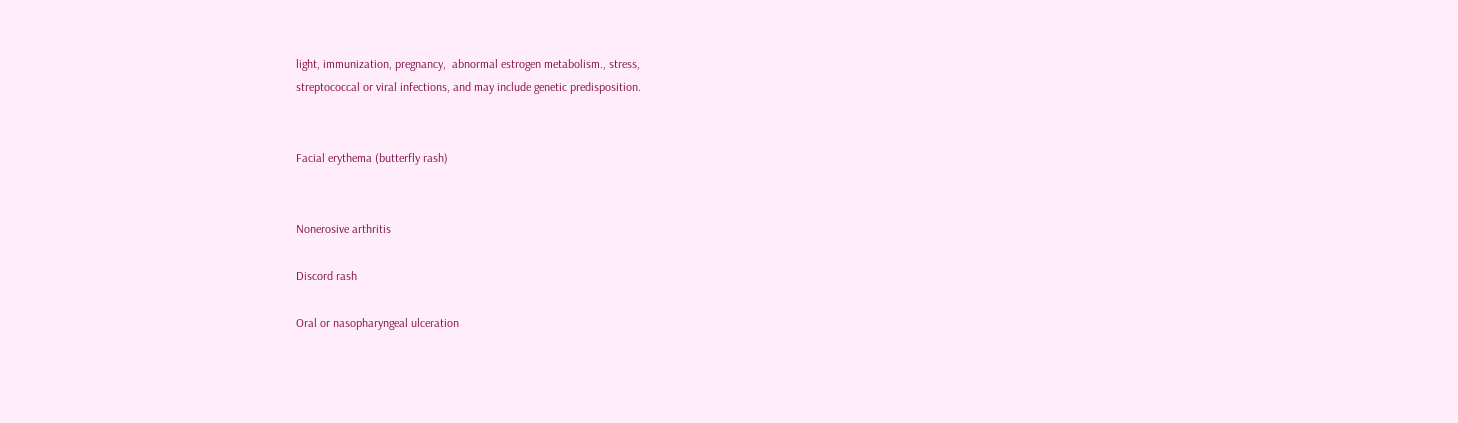light, immunization, pregnancy,  abnormal estrogen metabolism., stress,
streptococcal or viral infections, and may include genetic predisposition.


Facial erythema (butterfly rash)


Nonerosive arthritis

Discord rash

Oral or nasopharyngeal ulceration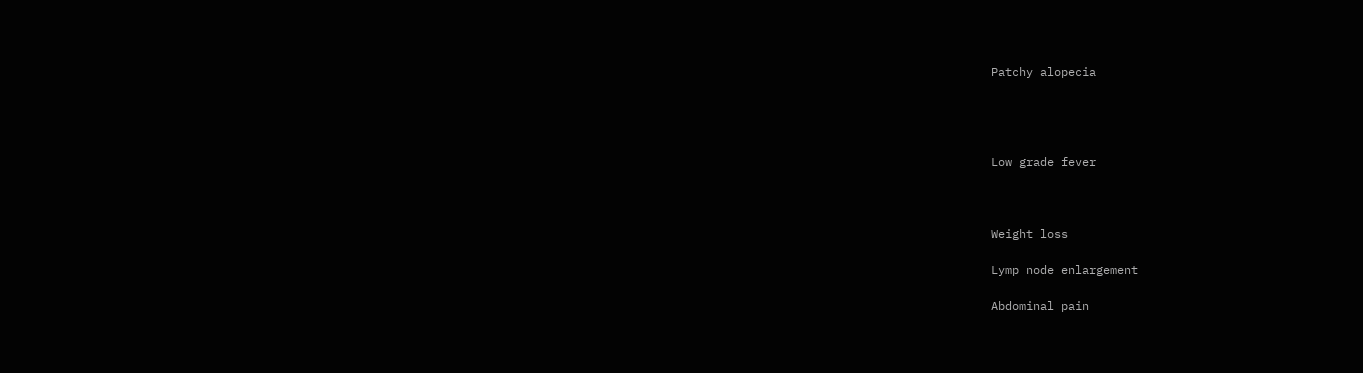Patchy alopecia




Low grade fever



Weight loss

Lymp node enlargement

Abdominal pain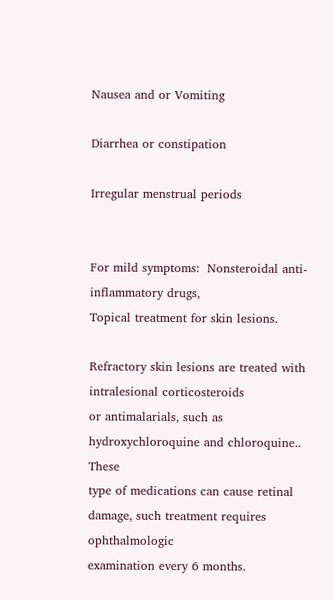Nausea and or Vomiting

Diarrhea or constipation

Irregular menstrual periods


For mild symptoms:  Nonsteroidal anti-inflammatory drugs,
Topical treatment for skin lesions.

Refractory skin lesions are treated with intralesional corticosteroids
or antimalarials, such as hydroxychloroquine and chloroquine..  These
type of medications can cause retinal damage, such treatment requires ophthalmologic
examination every 6 months.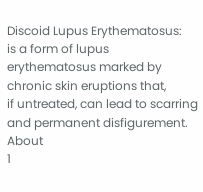Discoid Lupus Erythematosus:
is a form of lupus erythematosus marked by chronic skin eruptions that,
if untreated, can lead to scarring and permanent disfigurement.  About
1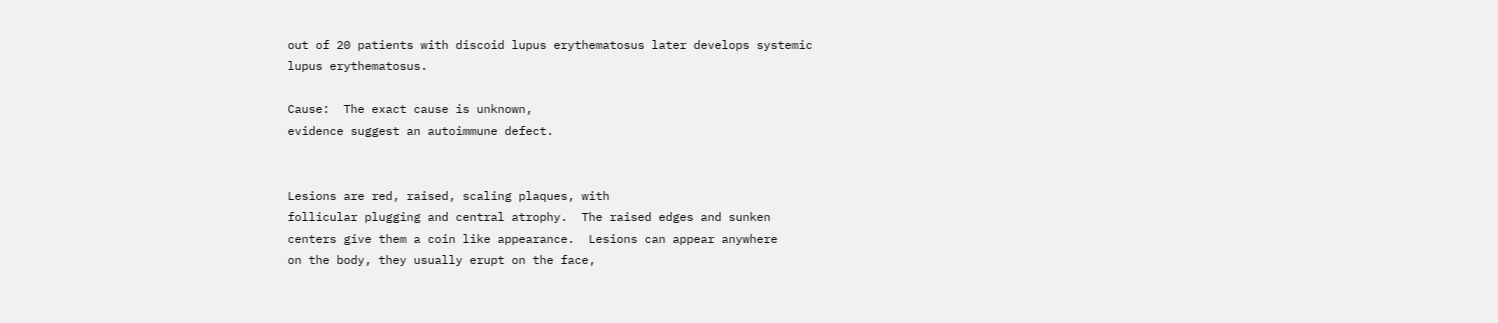out of 20 patients with discoid lupus erythematosus later develops systemic
lupus erythematosus.

Cause:  The exact cause is unknown,
evidence suggest an autoimmune defect.


Lesions are red, raised, scaling plaques, with
follicular plugging and central atrophy.  The raised edges and sunken
centers give them a coin like appearance.  Lesions can appear anywhere
on the body, they usually erupt on the face,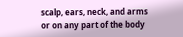scalp, ears, neck, and arms
or on any part of the body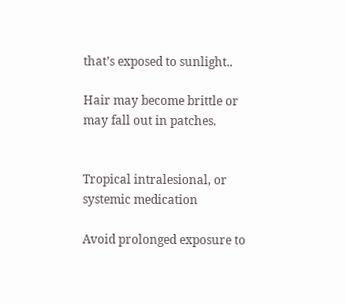that’s exposed to sunlight..

Hair may become brittle or may fall out in patches.


Tropical intralesional, or systemic medication

Avoid prolonged exposure to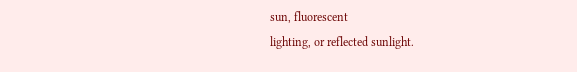sun, fluorescent
lighting, or reflected sunlight.